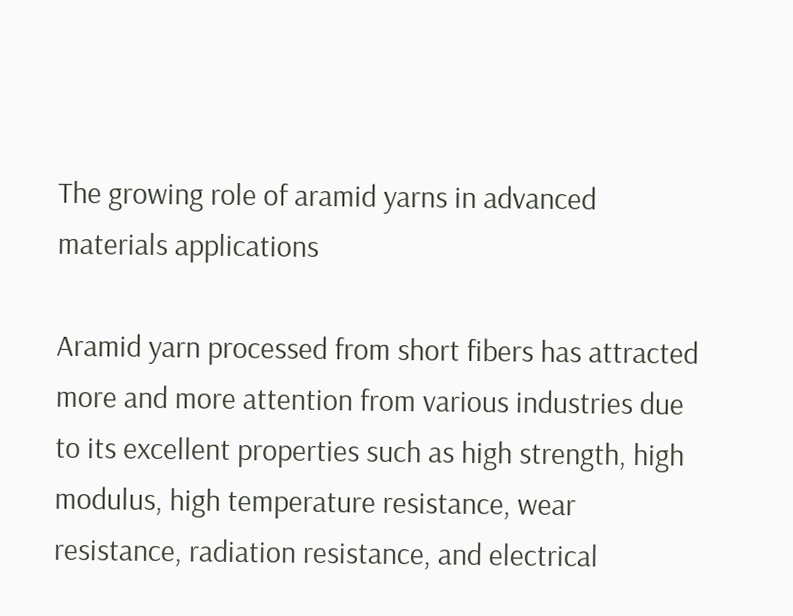The growing role of aramid yarns in advanced materials applications

Aramid yarn processed from short fibers has attracted more and more attention from various industries due to its excellent properties such as high strength, high modulus, high temperature resistance, wear resistance, radiation resistance, and electrical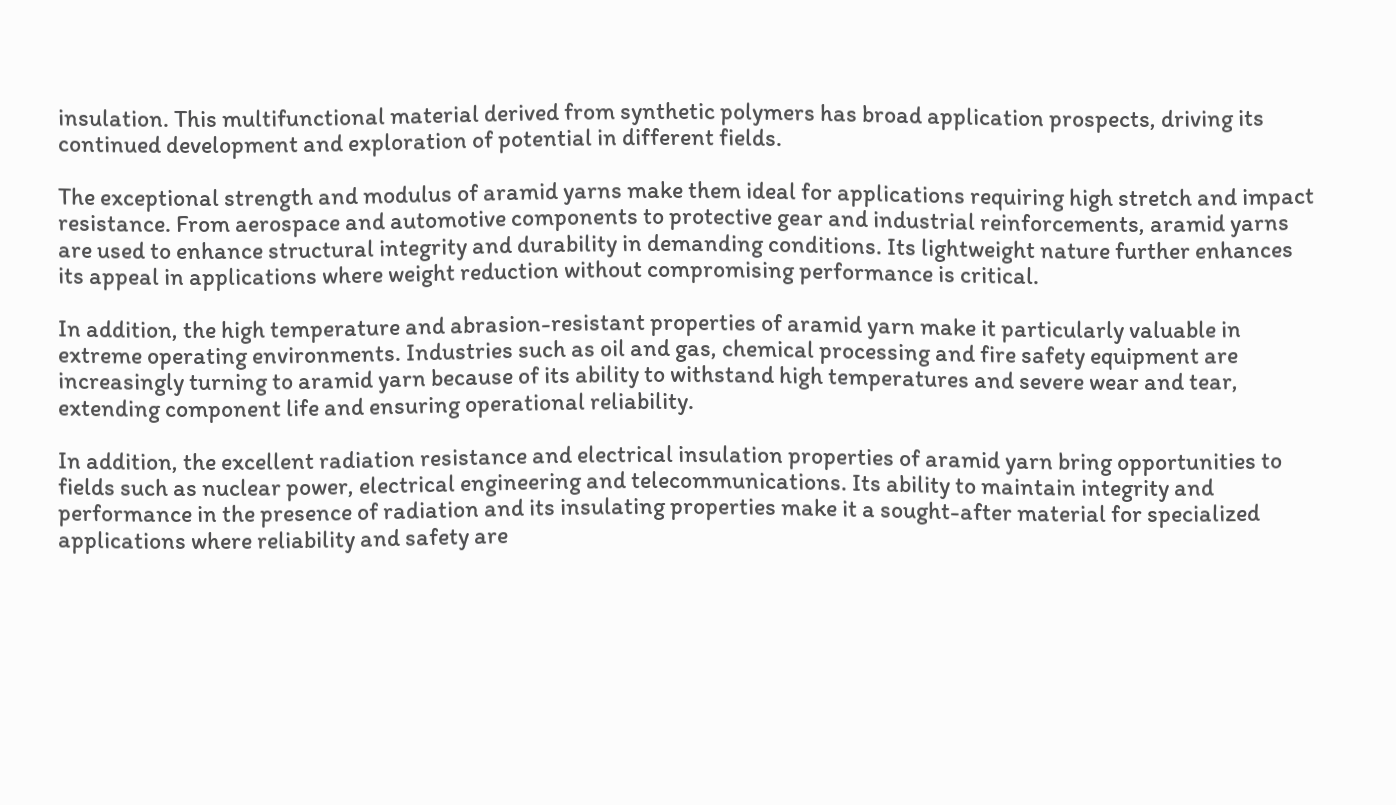insulation. This multifunctional material derived from synthetic polymers has broad application prospects, driving its continued development and exploration of potential in different fields.

The exceptional strength and modulus of aramid yarns make them ideal for applications requiring high stretch and impact resistance. From aerospace and automotive components to protective gear and industrial reinforcements, aramid yarns are used to enhance structural integrity and durability in demanding conditions. Its lightweight nature further enhances its appeal in applications where weight reduction without compromising performance is critical.

In addition, the high temperature and abrasion-resistant properties of aramid yarn make it particularly valuable in extreme operating environments. Industries such as oil and gas, chemical processing and fire safety equipment are increasingly turning to aramid yarn because of its ability to withstand high temperatures and severe wear and tear, extending component life and ensuring operational reliability.

In addition, the excellent radiation resistance and electrical insulation properties of aramid yarn bring opportunities to fields such as nuclear power, electrical engineering and telecommunications. Its ability to maintain integrity and performance in the presence of radiation and its insulating properties make it a sought-after material for specialized applications where reliability and safety are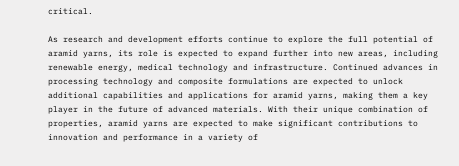critical.

As research and development efforts continue to explore the full potential of aramid yarns, its role is expected to expand further into new areas, including renewable energy, medical technology and infrastructure. Continued advances in processing technology and composite formulations are expected to unlock additional capabilities and applications for aramid yarns, making them a key player in the future of advanced materials. With their unique combination of properties, aramid yarns are expected to make significant contributions to innovation and performance in a variety of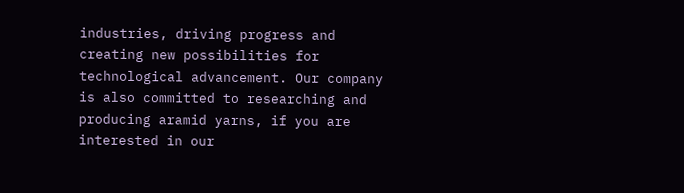industries, driving progress and creating new possibilities for technological advancement. Our company is also committed to researching and producing aramid yarns, if you are interested in our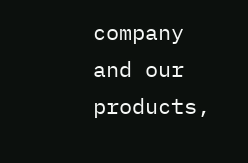company and our products,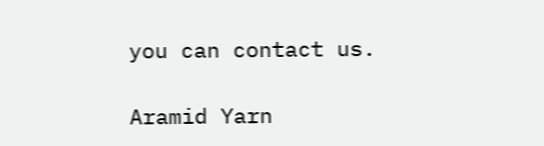you can contact us.

Aramid Yarn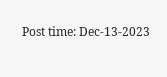Post time: Dec-13-2023